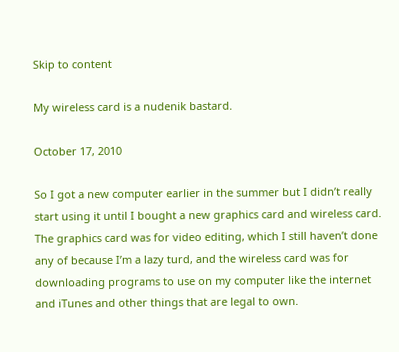Skip to content

My wireless card is a nudenik bastard.

October 17, 2010

So I got a new computer earlier in the summer but I didn’t really start using it until I bought a new graphics card and wireless card.  The graphics card was for video editing, which I still haven’t done any of because I’m a lazy turd, and the wireless card was for downloading programs to use on my computer like the internet and iTunes and other things that are legal to own.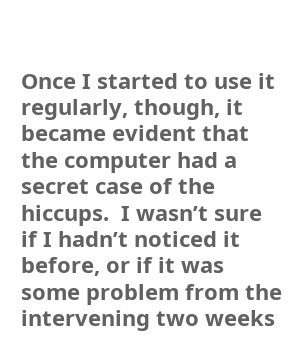Once I started to use it regularly, though, it became evident that the computer had a secret case of the hiccups.  I wasn’t sure if I hadn’t noticed it before, or if it was some problem from the intervening two weeks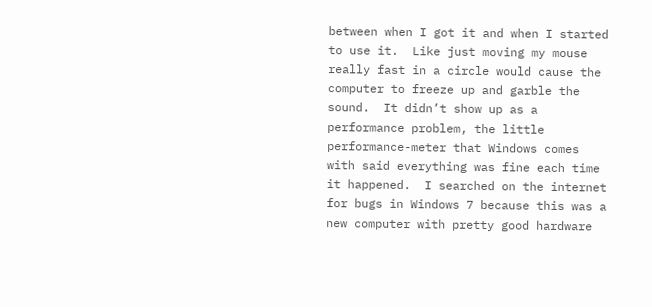between when I got it and when I started to use it.  Like just moving my mouse really fast in a circle would cause the computer to freeze up and garble the sound.  It didn’t show up as a performance problem, the little performance-meter that Windows comes with said everything was fine each time it happened.  I searched on the internet for bugs in Windows 7 because this was a new computer with pretty good hardware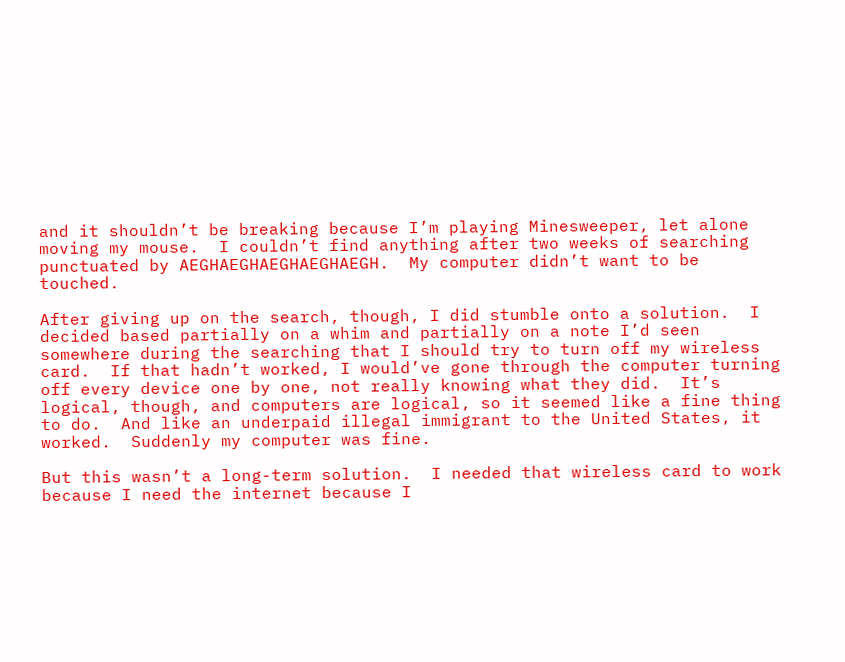and it shouldn’t be breaking because I’m playing Minesweeper, let alone moving my mouse.  I couldn’t find anything after two weeks of searching punctuated by AEGHAEGHAEGHAEGHAEGH.  My computer didn’t want to be touched.

After giving up on the search, though, I did stumble onto a solution.  I decided based partially on a whim and partially on a note I’d seen somewhere during the searching that I should try to turn off my wireless card.  If that hadn’t worked, I would’ve gone through the computer turning off every device one by one, not really knowing what they did.  It’s logical, though, and computers are logical, so it seemed like a fine thing to do.  And like an underpaid illegal immigrant to the United States, it worked.  Suddenly my computer was fine.

But this wasn’t a long-term solution.  I needed that wireless card to work because I need the internet because I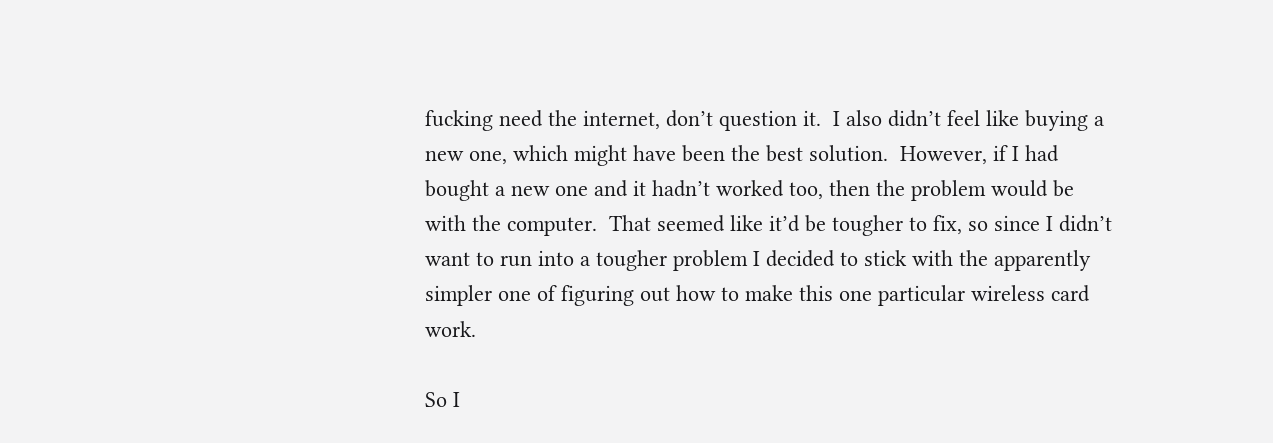fucking need the internet, don’t question it.  I also didn’t feel like buying a new one, which might have been the best solution.  However, if I had bought a new one and it hadn’t worked too, then the problem would be with the computer.  That seemed like it’d be tougher to fix, so since I didn’t want to run into a tougher problem I decided to stick with the apparently simpler one of figuring out how to make this one particular wireless card work.

So I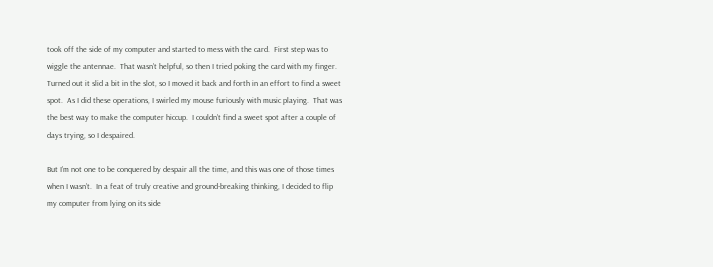took off the side of my computer and started to mess with the card.  First step was to wiggle the antennae.  That wasn’t helpful, so then I tried poking the card with my finger.  Turned out it slid a bit in the slot, so I moved it back and forth in an effort to find a sweet spot.  As I did these operations, I swirled my mouse furiously with music playing.  That was the best way to make the computer hiccup.  I couldn’t find a sweet spot after a couple of days trying, so I despaired.

But I’m not one to be conquered by despair all the time, and this was one of those times when I wasn’t.  In a feat of truly creative and ground-breaking thinking, I decided to flip my computer from lying on its side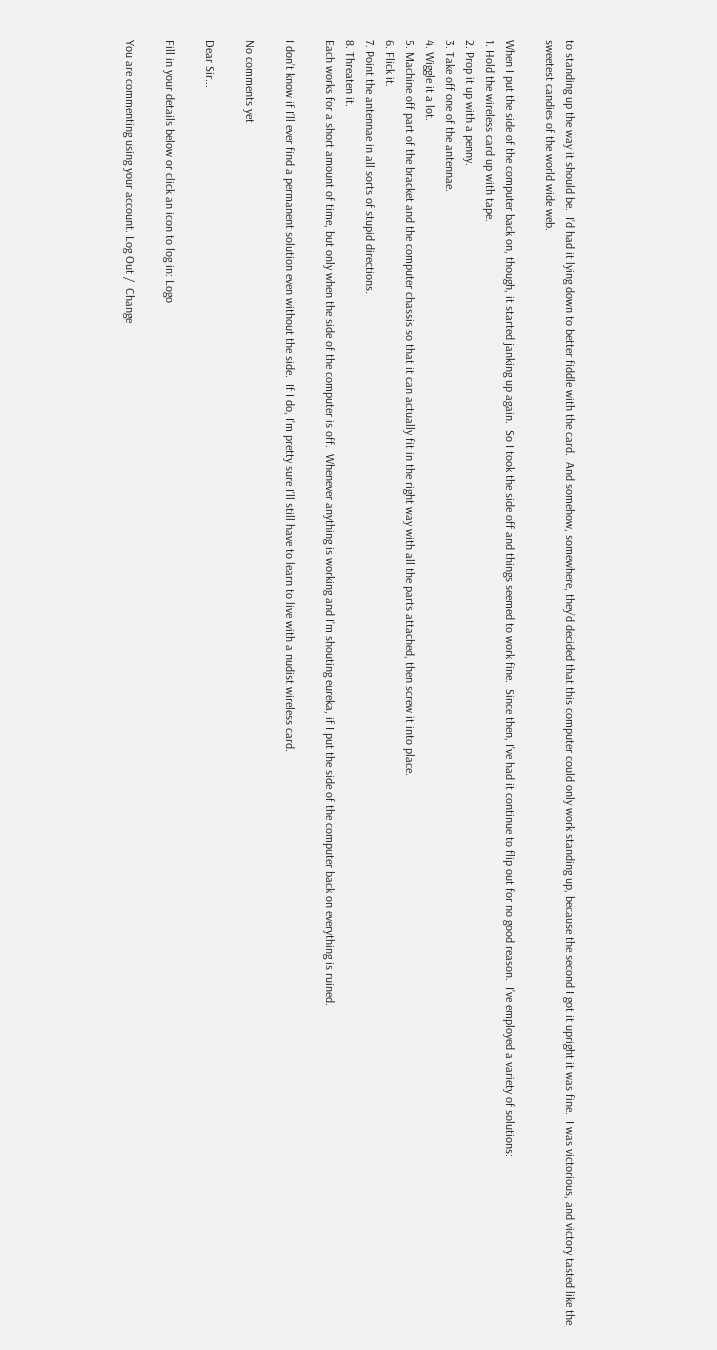to standing up the way it should be.  I’d had it lying down to better fiddle with the card.  And somehow, somewhere, they’d decided that this computer could only work standing up, because the second I got it upright it was fine.  I was victorious, and victory tasted like the sweetest candies of the world wide web.

When I put the side of the computer back on, though, it started janking up again.  So I took the side off and things seemed to work fine.  Since then, I’ve had it continue to flip out for no good reason.  I’ve employed a variety of solutions:
1. Hold the wireless card up with tape.
2. Prop it up with a penny.
3. Take off one of the antennae.
4. Wiggle it a lot.
5. Machine off part of the bracket and the computer chassis so that it can actually fit in the right way with all the parts attached, then screw it into place.
6. Flick it.
7. Point the antennae in all sorts of stupid directions.
8. Threaten it.
Each works for a short amount of time, but only when the side of the computer is off.  Whenever anything is working and I’m shouting eureka, if I put the side of the computer back on everything is ruined.

I don’t know if I’ll ever find a permanent solution even without the side.  If I do, I’m pretty sure I’ll still have to learn to live with a nudist wireless card.

No comments yet

Dear Sir...

Fill in your details below or click an icon to log in: Logo

You are commenting using your account. Log Out /  Change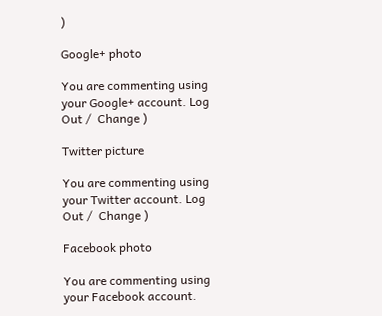)

Google+ photo

You are commenting using your Google+ account. Log Out /  Change )

Twitter picture

You are commenting using your Twitter account. Log Out /  Change )

Facebook photo

You are commenting using your Facebook account.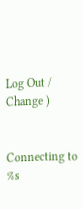Log Out /  Change )


Connecting to %s